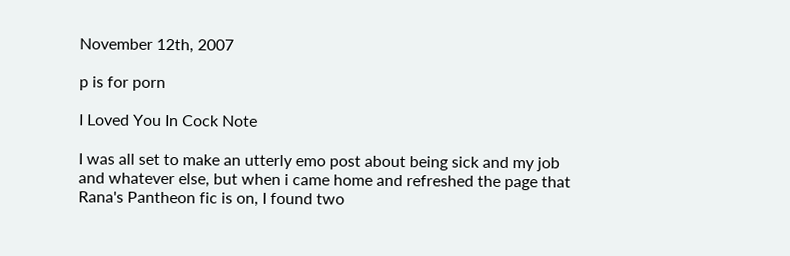November 12th, 2007

p is for porn

I Loved You In Cock Note

I was all set to make an utterly emo post about being sick and my job and whatever else, but when i came home and refreshed the page that Rana's Pantheon fic is on, I found two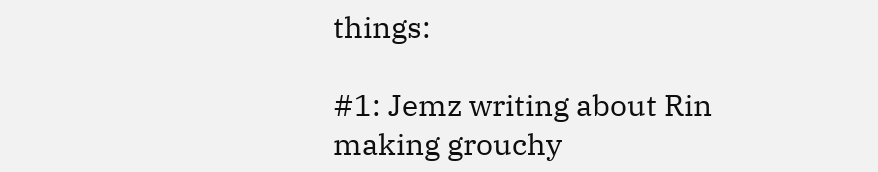things:

#1: Jemz writing about Rin making grouchy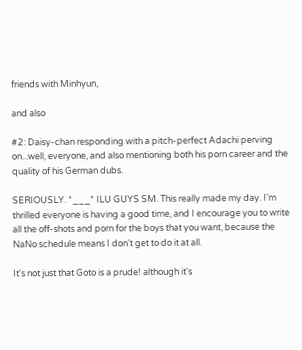friends with Minhyun,

and also

#2: Daisy-chan responding with a pitch-perfect Adachi perving on...well, everyone, and also mentioning both his porn career and the quality of his German dubs.

SERIOUSLY. *___* ILU GUYS SM. This really made my day. I'm thrilled everyone is having a good time, and I encourage you to write all the off-shots and porn for the boys that you want, because the NaNo schedule means I don't get to do it at all.

It's not just that Goto is a prude! although it's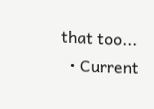that too...
  • Current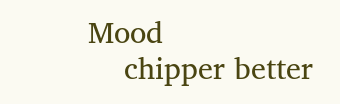Mood
    chipper better